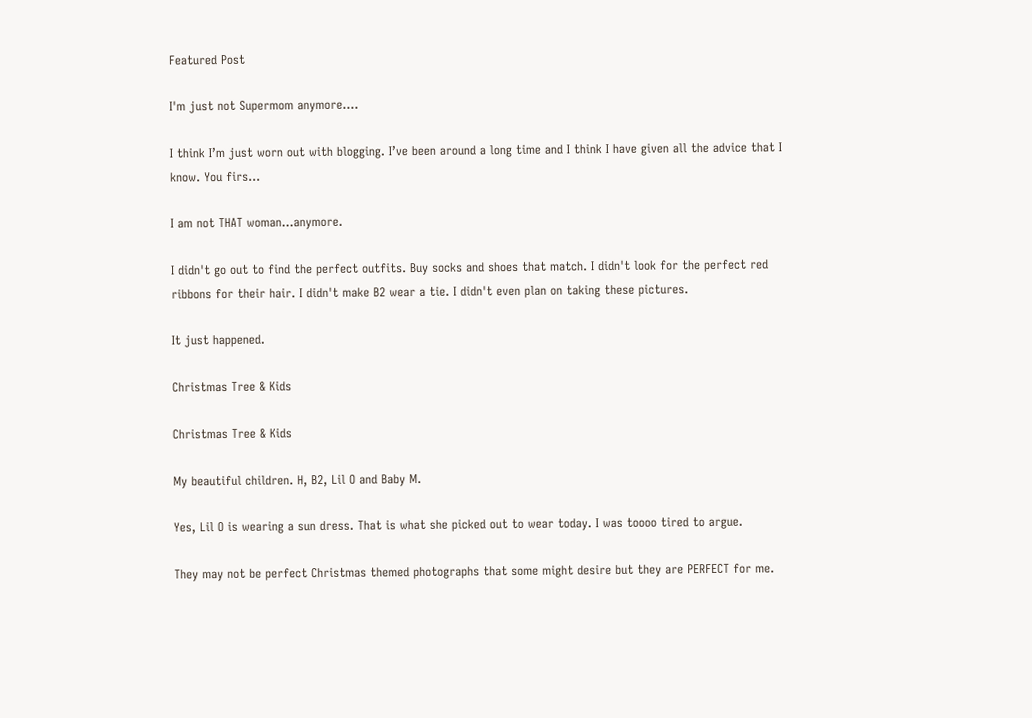Featured Post

I'm just not Supermom anymore....

I think I’m just worn out with blogging. I’ve been around a long time and I think I have given all the advice that I know. You firs...

I am not THAT woman...anymore.

I didn't go out to find the perfect outfits. Buy socks and shoes that match. I didn't look for the perfect red ribbons for their hair. I didn't make B2 wear a tie. I didn't even plan on taking these pictures.

It just happened.

Christmas Tree & Kids

Christmas Tree & Kids

My beautiful children. H, B2, Lil O and Baby M.

Yes, Lil O is wearing a sun dress. That is what she picked out to wear today. I was toooo tired to argue.

They may not be perfect Christmas themed photographs that some might desire but they are PERFECT for me.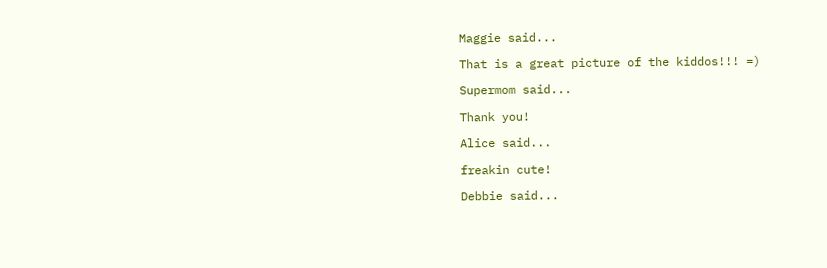Maggie said...

That is a great picture of the kiddos!!! =)

Supermom said...

Thank you!

Alice said...

freakin cute!

Debbie said...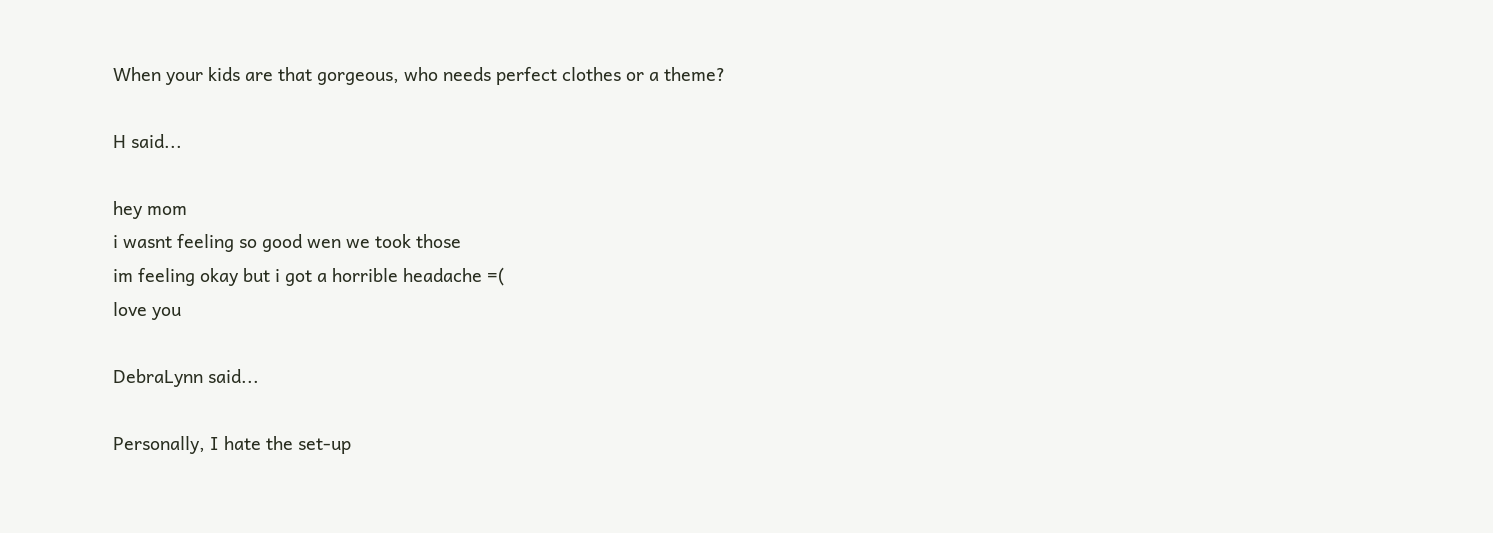When your kids are that gorgeous, who needs perfect clothes or a theme?

H said...

hey mom
i wasnt feeling so good wen we took those
im feeling okay but i got a horrible headache =(
love you

DebraLynn said...

Personally, I hate the set-up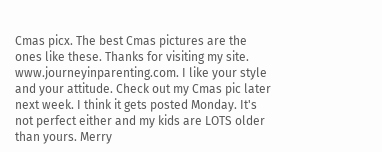Cmas picx. The best Cmas pictures are the ones like these. Thanks for visiting my site. www.journeyinparenting.com. I like your style and your attitude. Check out my Cmas pic later next week. I think it gets posted Monday. It's not perfect either and my kids are LOTS older than yours. Merry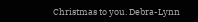Christmas to you. Debra-Lynn